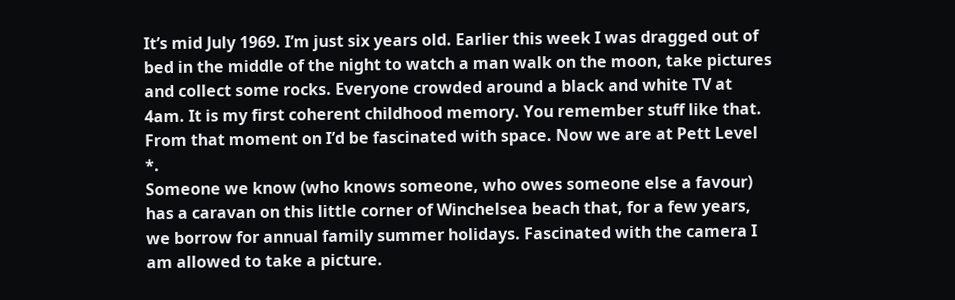It’s mid July 1969. I’m just six years old. Earlier this week I was dragged out of bed in the middle of the night to watch a man walk on the moon, take pictures and collect some rocks. Everyone crowded around a black and white TV at 4am. It is my first coherent childhood memory. You remember stuff like that. From that moment on I’d be fascinated with space. Now we are at Pett Level *.
Someone we know (who knows someone, who owes someone else a favour) has a caravan on this little corner of Winchelsea beach that, for a few years, we borrow for annual family summer holidays. Fascinated with the camera I am allowed to take a picture.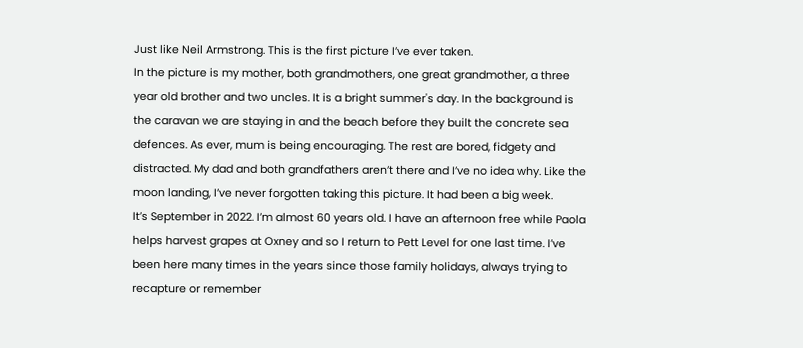Just like Neil Armstrong. This is the first picture I’ve ever taken.
In the picture is my mother, both grandmothers, one great grandmother, a three year old brother and two uncles. It is a bright summer's day. In the background is the caravan we are staying in and the beach before they built the concrete sea defences. As ever, mum is being encouraging. The rest are bored, fidgety and distracted. My dad and both grandfathers aren’t there and I’ve no idea why. Like the moon landing, I’ve never forgotten taking this picture. It had been a big week.
It’s September in 2022. I’m almost 60 years old. I have an afternoon free while Paola helps harvest grapes at Oxney and so I return to Pett Level for one last time. I’ve been here many times in the years since those family holidays, always trying to recapture or remember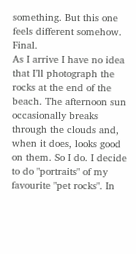something. But this one feels different somehow. Final.
As I arrive I have no idea that I’ll photograph the rocks at the end of the beach. The afternoon sun occasionally breaks through the clouds and, when it does, looks good on them. So I do. I decide to do "portraits" of my favourite "pet rocks". In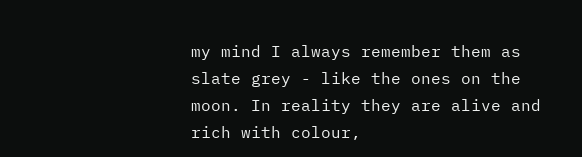my mind I always remember them as slate grey - like the ones on the moon. In reality they are alive and rich with colour,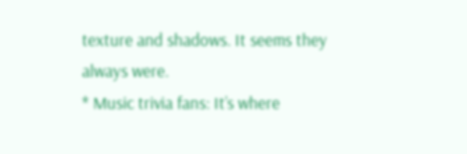texture and shadows. It seems they always were.
* Music trivia fans: It’s where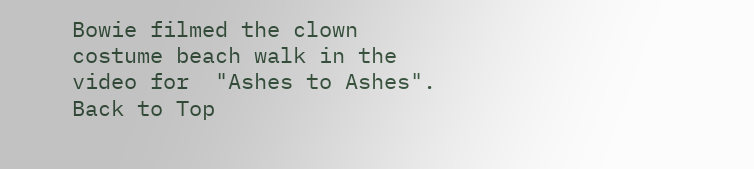Bowie filmed the clown costume beach walk in the video for  "Ashes to Ashes".
Back to Top